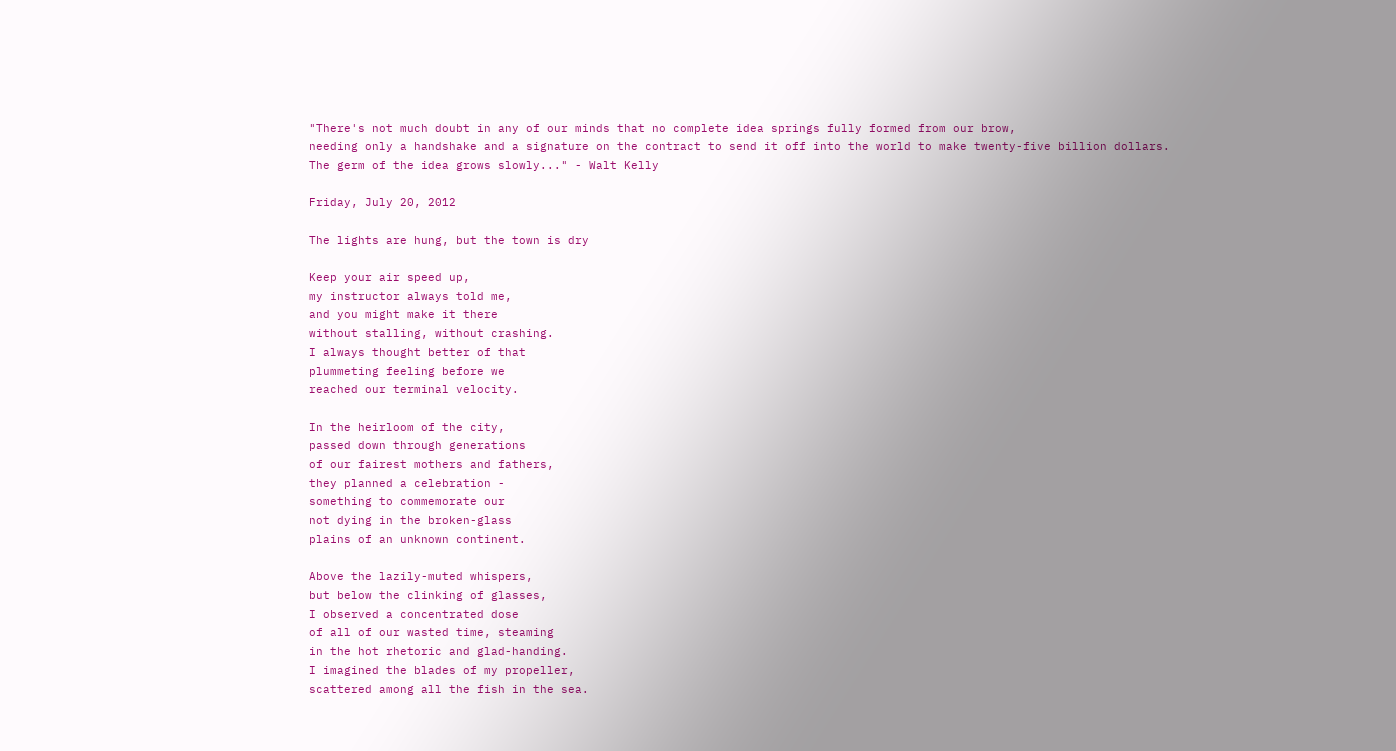"There's not much doubt in any of our minds that no complete idea springs fully formed from our brow,
needing only a handshake and a signature on the contract to send it off into the world to make twenty-five billion dollars.
The germ of the idea grows slowly..." - Walt Kelly

Friday, July 20, 2012

The lights are hung, but the town is dry

Keep your air speed up,
my instructor always told me,
and you might make it there
without stalling, without crashing.
I always thought better of that
plummeting feeling before we
reached our terminal velocity.

In the heirloom of the city,
passed down through generations
of our fairest mothers and fathers,
they planned a celebration -
something to commemorate our
not dying in the broken-glass
plains of an unknown continent.

Above the lazily-muted whispers,
but below the clinking of glasses,
I observed a concentrated dose
of all of our wasted time, steaming
in the hot rhetoric and glad-handing.
I imagined the blades of my propeller,
scattered among all the fish in the sea.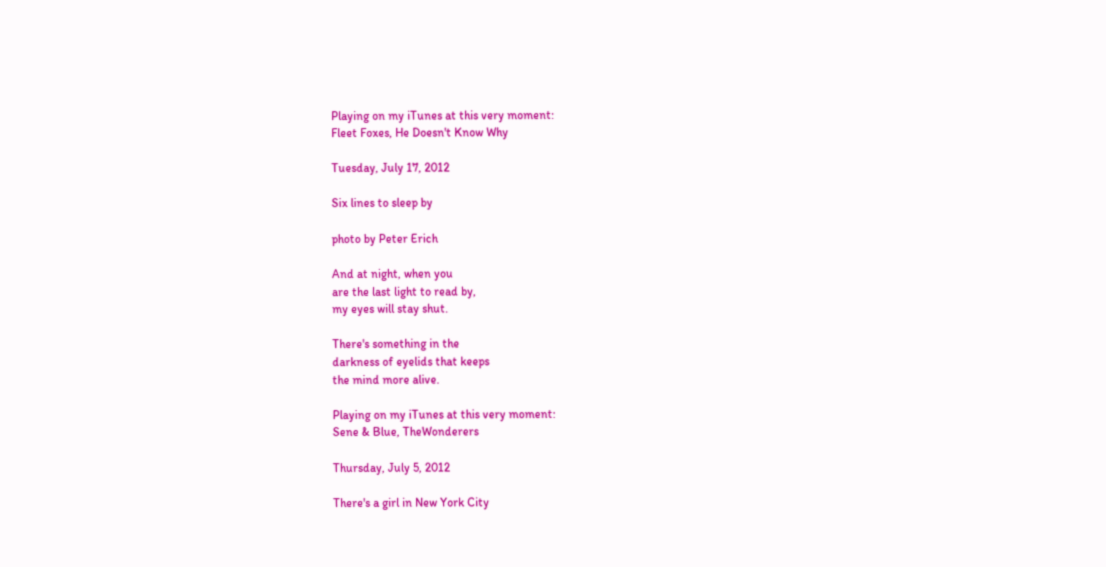Playing on my iTunes at this very moment:
Fleet Foxes, He Doesn't Know Why

Tuesday, July 17, 2012

Six lines to sleep by

photo by Peter Erich

And at night, when you
are the last light to read by,
my eyes will stay shut.

There's something in the
darkness of eyelids that keeps
the mind more alive.

Playing on my iTunes at this very moment:
Sene & Blue, TheWonderers

Thursday, July 5, 2012

There's a girl in New York City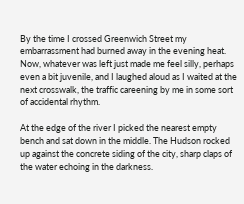By the time I crossed Greenwich Street my embarrassment had burned away in the evening heat. Now, whatever was left just made me feel silly, perhaps even a bit juvenile, and I laughed aloud as I waited at the next crosswalk, the traffic careening by me in some sort of accidental rhythm.

At the edge of the river I picked the nearest empty bench and sat down in the middle. The Hudson rocked up against the concrete siding of the city, sharp claps of the water echoing in the darkness.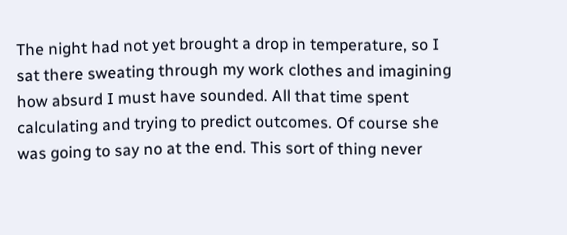The night had not yet brought a drop in temperature, so I sat there sweating through my work clothes and imagining how absurd I must have sounded. All that time spent calculating and trying to predict outcomes. Of course she was going to say no at the end. This sort of thing never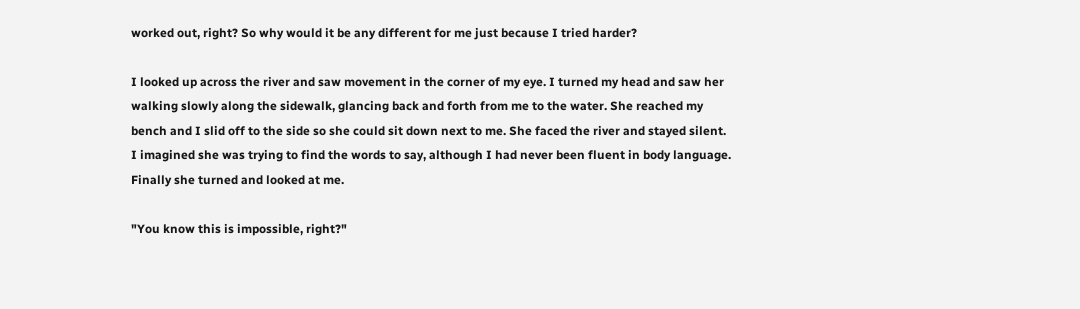worked out, right? So why would it be any different for me just because I tried harder?

I looked up across the river and saw movement in the corner of my eye. I turned my head and saw her walking slowly along the sidewalk, glancing back and forth from me to the water. She reached my bench and I slid off to the side so she could sit down next to me. She faced the river and stayed silent. I imagined she was trying to find the words to say, although I had never been fluent in body language. Finally she turned and looked at me.

"You know this is impossible, right?"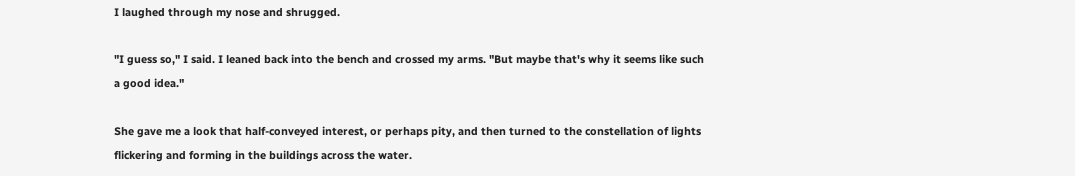I laughed through my nose and shrugged.

"I guess so," I said. I leaned back into the bench and crossed my arms. "But maybe that's why it seems like such a good idea."

She gave me a look that half-conveyed interest, or perhaps pity, and then turned to the constellation of lights flickering and forming in the buildings across the water.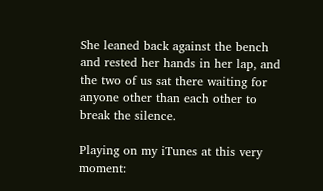She leaned back against the bench and rested her hands in her lap, and the two of us sat there waiting for anyone other than each other to break the silence.

Playing on my iTunes at this very moment: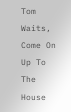Tom Waits, Come On Up To The House